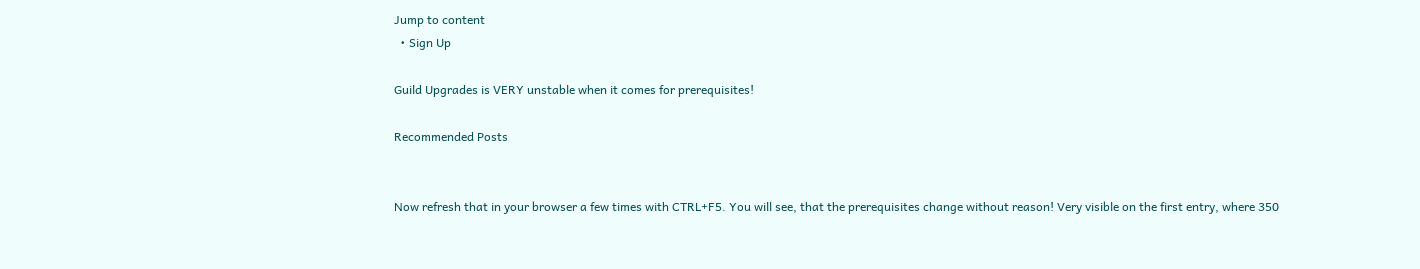Jump to content
  • Sign Up

Guild Upgrades is VERY unstable when it comes for prerequisites!

Recommended Posts


Now refresh that in your browser a few times with CTRL+F5. You will see, that the prerequisites change without reason! Very visible on the first entry, where 350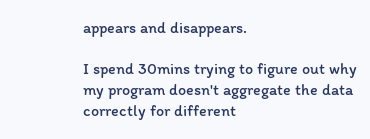appears and disappears.

I spend 30mins trying to figure out why my program doesn't aggregate the data correctly for different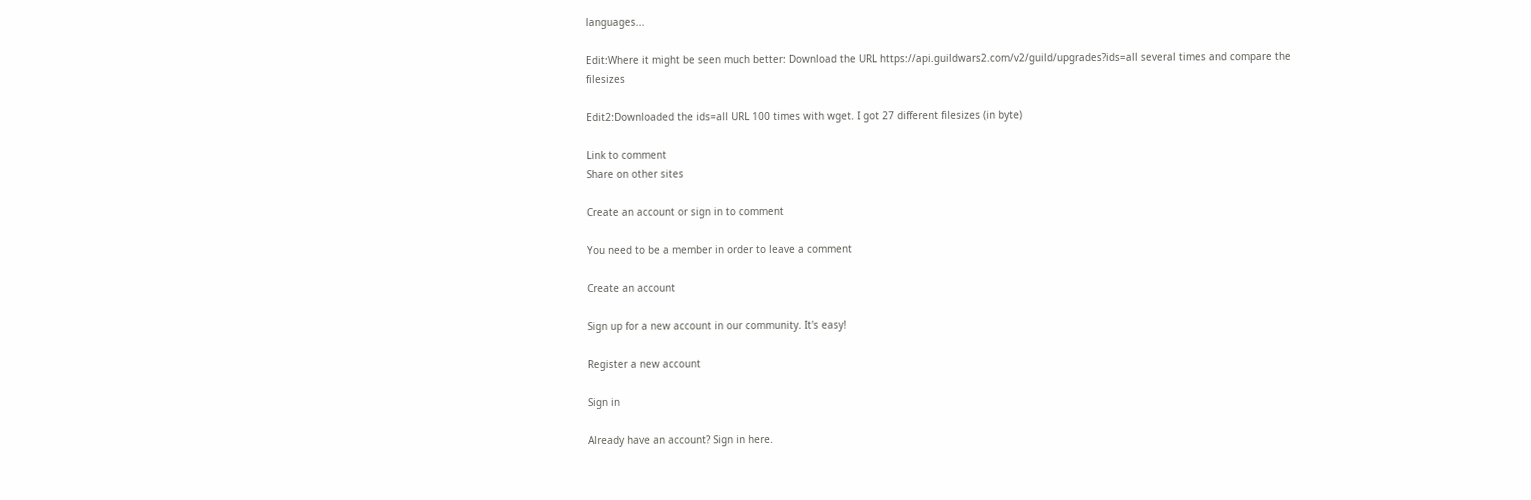languages...

Edit:Where it might be seen much better: Download the URL https://api.guildwars2.com/v2/guild/upgrades?ids=all several times and compare the filesizes

Edit2:Downloaded the ids=all URL 100 times with wget. I got 27 different filesizes (in byte)

Link to comment
Share on other sites

Create an account or sign in to comment

You need to be a member in order to leave a comment

Create an account

Sign up for a new account in our community. It's easy!

Register a new account

Sign in

Already have an account? Sign in here.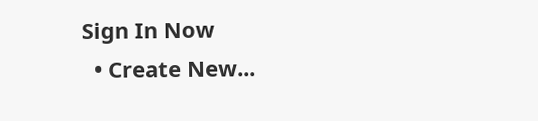Sign In Now
  • Create New...